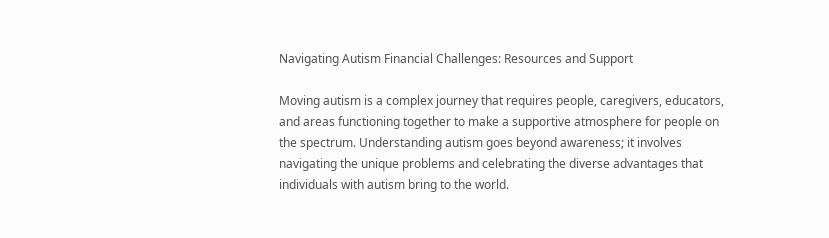Navigating Autism Financial Challenges: Resources and Support

Moving autism is a complex journey that requires people, caregivers, educators, and areas functioning together to make a supportive atmosphere for people on the spectrum. Understanding autism goes beyond awareness; it involves navigating the unique problems and celebrating the diverse advantages that individuals with autism bring to the world.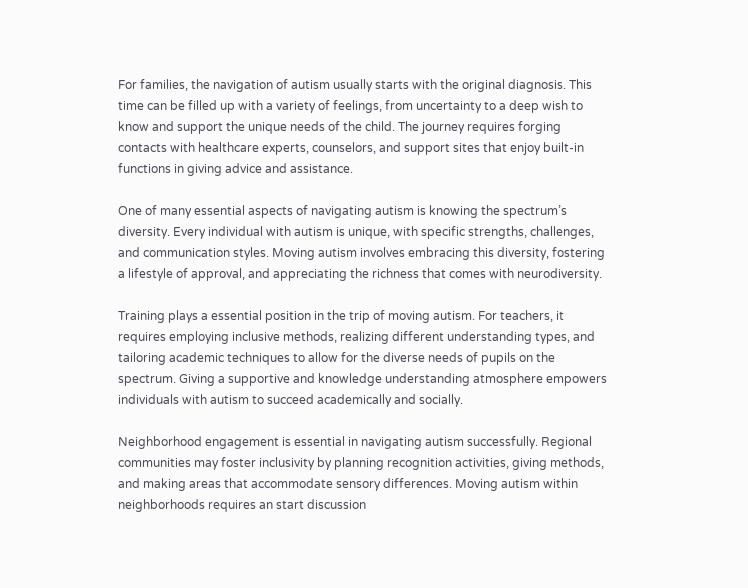For families, the navigation of autism usually starts with the original diagnosis. This time can be filled up with a variety of feelings, from uncertainty to a deep wish to know and support the unique needs of the child. The journey requires forging contacts with healthcare experts, counselors, and support sites that enjoy built-in functions in giving advice and assistance.

One of many essential aspects of navigating autism is knowing the spectrum’s diversity. Every individual with autism is unique, with specific strengths, challenges, and communication styles. Moving autism involves embracing this diversity, fostering a lifestyle of approval, and appreciating the richness that comes with neurodiversity.

Training plays a essential position in the trip of moving autism. For teachers, it requires employing inclusive methods, realizing different understanding types, and tailoring academic techniques to allow for the diverse needs of pupils on the spectrum. Giving a supportive and knowledge understanding atmosphere empowers individuals with autism to succeed academically and socially.

Neighborhood engagement is essential in navigating autism successfully. Regional communities may foster inclusivity by planning recognition activities, giving methods, and making areas that accommodate sensory differences. Moving autism within neighborhoods requires an start discussion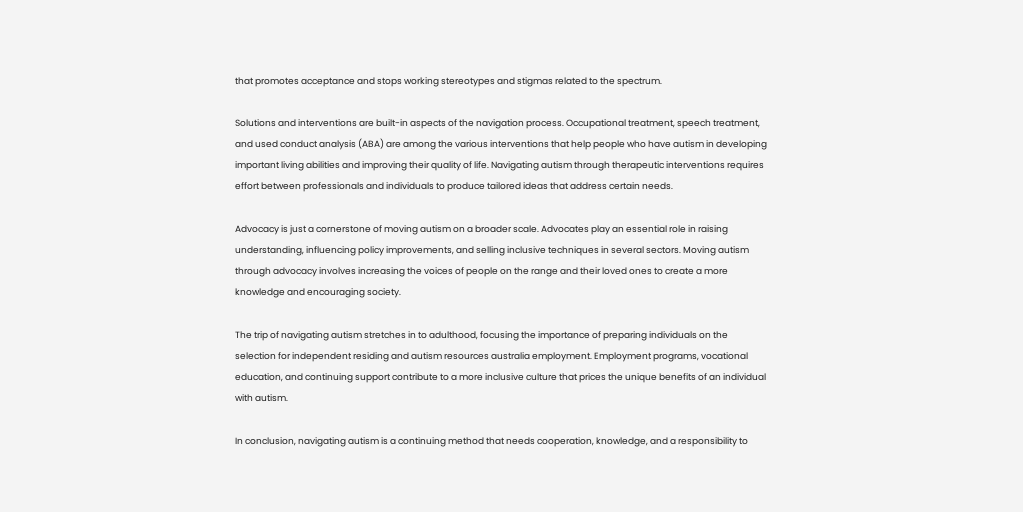that promotes acceptance and stops working stereotypes and stigmas related to the spectrum.

Solutions and interventions are built-in aspects of the navigation process. Occupational treatment, speech treatment, and used conduct analysis (ABA) are among the various interventions that help people who have autism in developing important living abilities and improving their quality of life. Navigating autism through therapeutic interventions requires effort between professionals and individuals to produce tailored ideas that address certain needs.

Advocacy is just a cornerstone of moving autism on a broader scale. Advocates play an essential role in raising understanding, influencing policy improvements, and selling inclusive techniques in several sectors. Moving autism through advocacy involves increasing the voices of people on the range and their loved ones to create a more knowledge and encouraging society.

The trip of navigating autism stretches in to adulthood, focusing the importance of preparing individuals on the selection for independent residing and autism resources australia employment. Employment programs, vocational education, and continuing support contribute to a more inclusive culture that prices the unique benefits of an individual with autism.

In conclusion, navigating autism is a continuing method that needs cooperation, knowledge, and a responsibility to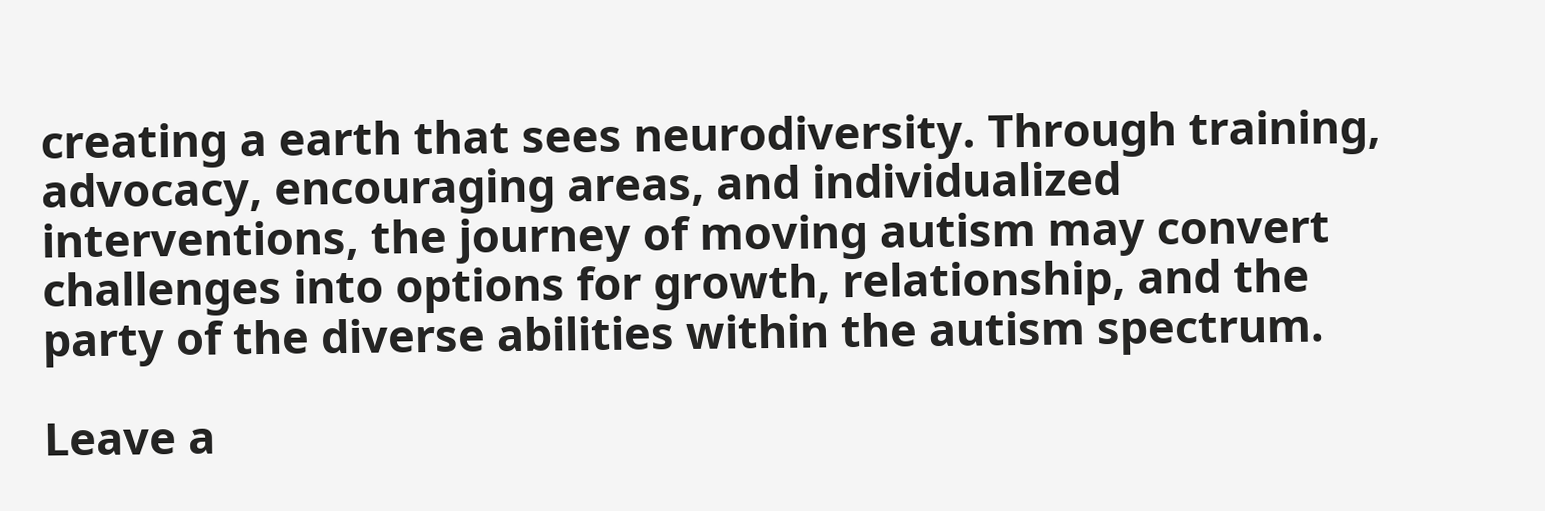creating a earth that sees neurodiversity. Through training, advocacy, encouraging areas, and individualized interventions, the journey of moving autism may convert challenges into options for growth, relationship, and the party of the diverse abilities within the autism spectrum.

Leave a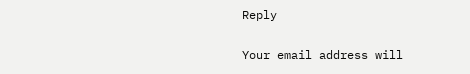Reply

Your email address will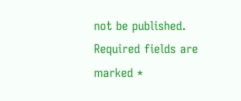not be published. Required fields are marked *